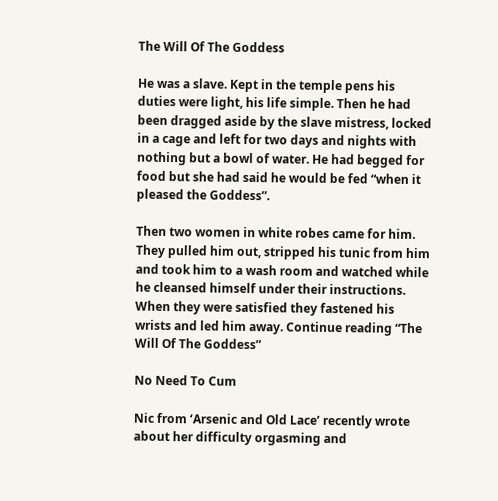The Will Of The Goddess

He was a slave. Kept in the temple pens his duties were light, his life simple. Then he had been dragged aside by the slave mistress, locked in a cage and left for two days and nights with nothing but a bowl of water. He had begged for food but she had said he would be fed “when it pleased the Goddess”.

Then two women in white robes came for him. They pulled him out, stripped his tunic from him and took him to a wash room and watched while he cleansed himself under their instructions. When they were satisfied they fastened his wrists and led him away. Continue reading “The Will Of The Goddess”

No Need To Cum

Nic from ‘Arsenic and Old Lace’ recently wrote about her difficulty orgasming and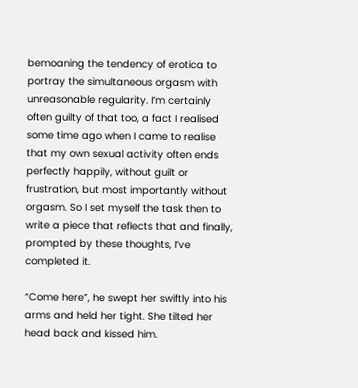bemoaning the tendency of erotica to portray the simultaneous orgasm with unreasonable regularity. I’m certainly often guilty of that too, a fact I realised some time ago when I came to realise that my own sexual activity often ends perfectly happily, without guilt or frustration, but most importantly without orgasm. So I set myself the task then to write a piece that reflects that and finally, prompted by these thoughts, I’ve completed it.

“Come here”, he swept her swiftly into his arms and held her tight. She tilted her head back and kissed him.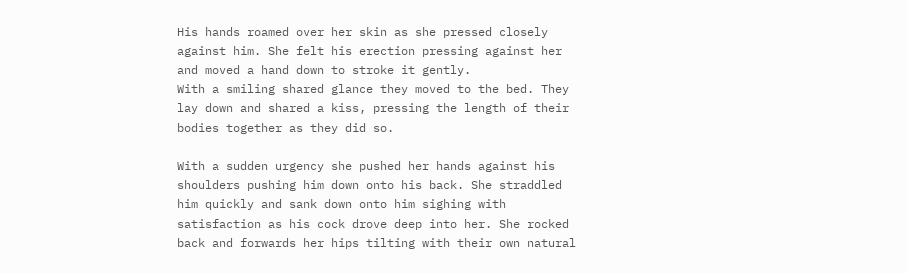His hands roamed over her skin as she pressed closely against him. She felt his erection pressing against her and moved a hand down to stroke it gently.
With a smiling shared glance they moved to the bed. They lay down and shared a kiss, pressing the length of their bodies together as they did so.

With a sudden urgency she pushed her hands against his shoulders pushing him down onto his back. She straddled him quickly and sank down onto him sighing with satisfaction as his cock drove deep into her. She rocked back and forwards her hips tilting with their own natural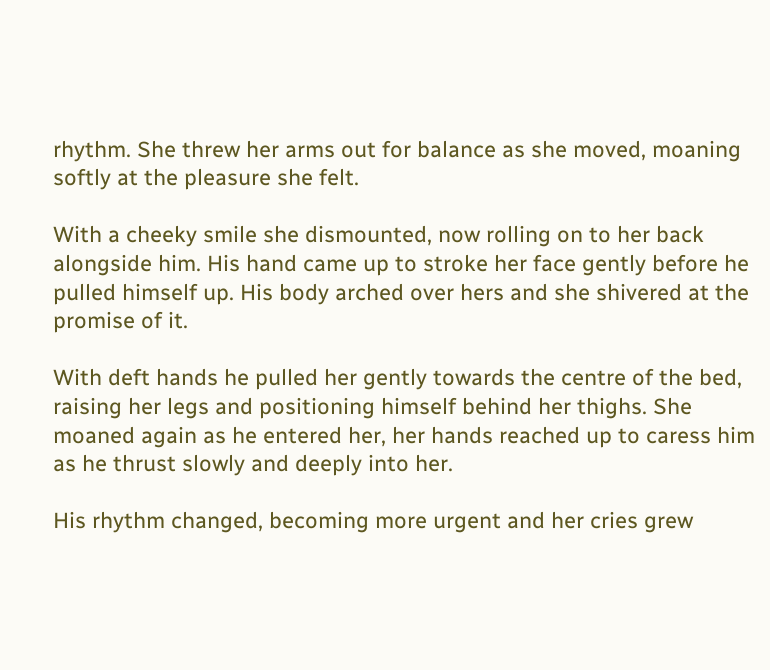rhythm. She threw her arms out for balance as she moved, moaning softly at the pleasure she felt.

With a cheeky smile she dismounted, now rolling on to her back alongside him. His hand came up to stroke her face gently before he pulled himself up. His body arched over hers and she shivered at the promise of it.

With deft hands he pulled her gently towards the centre of the bed, raising her legs and positioning himself behind her thighs. She moaned again as he entered her, her hands reached up to caress him as he thrust slowly and deeply into her.

His rhythm changed, becoming more urgent and her cries grew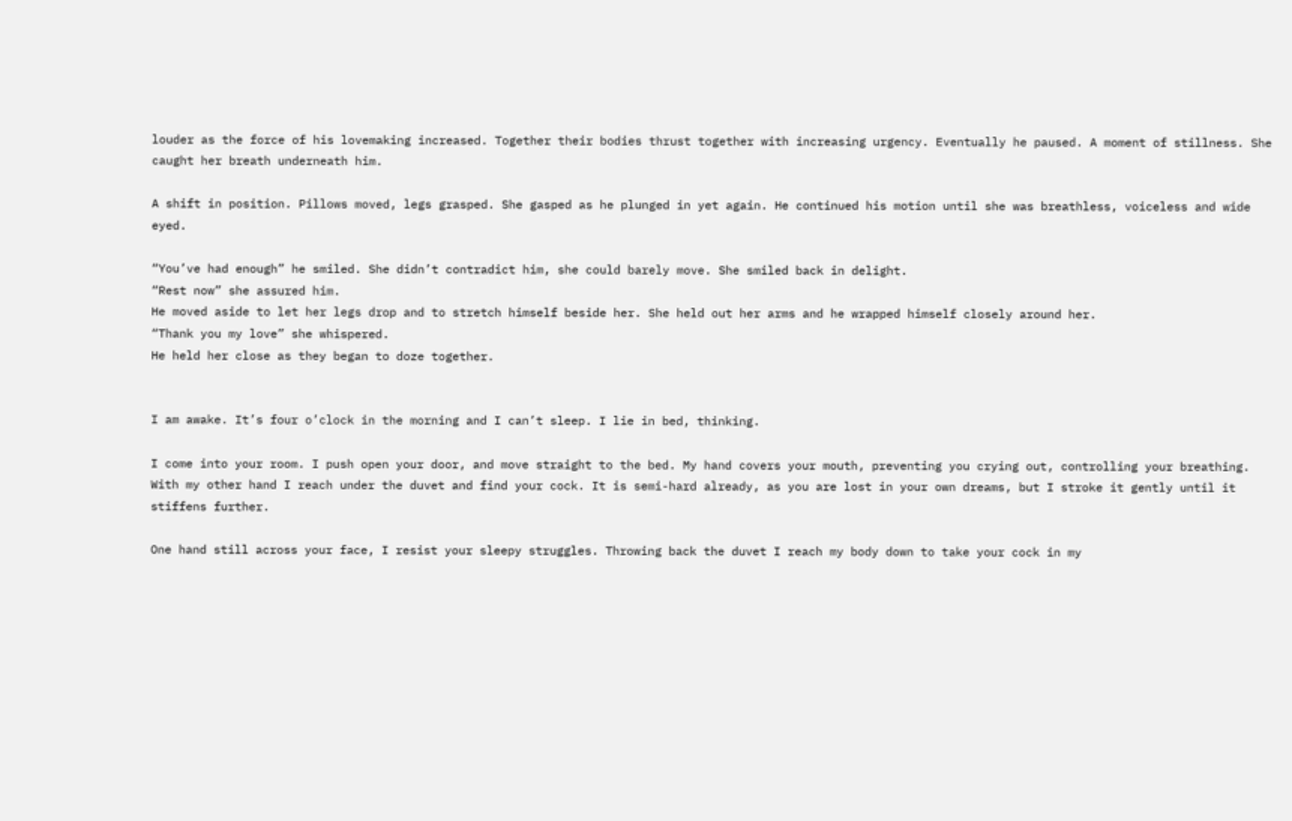louder as the force of his lovemaking increased. Together their bodies thrust together with increasing urgency. Eventually he paused. A moment of stillness. She caught her breath underneath him.

A shift in position. Pillows moved, legs grasped. She gasped as he plunged in yet again. He continued his motion until she was breathless, voiceless and wide eyed.

“You’ve had enough” he smiled. She didn’t contradict him, she could barely move. She smiled back in delight.
“Rest now” she assured him.
He moved aside to let her legs drop and to stretch himself beside her. She held out her arms and he wrapped himself closely around her.
“Thank you my love” she whispered.
He held her close as they began to doze together.


I am awake. It’s four o’clock in the morning and I can’t sleep. I lie in bed, thinking.

I come into your room. I push open your door, and move straight to the bed. My hand covers your mouth, preventing you crying out, controlling your breathing. With my other hand I reach under the duvet and find your cock. It is semi-hard already, as you are lost in your own dreams, but I stroke it gently until it stiffens further.

One hand still across your face, I resist your sleepy struggles. Throwing back the duvet I reach my body down to take your cock in my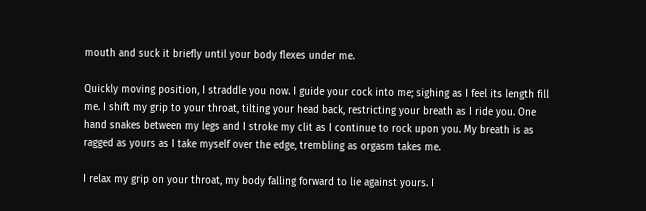mouth and suck it briefly until your body flexes under me.

Quickly moving position, I straddle you now. I guide your cock into me; sighing as I feel its length fill me. I shift my grip to your throat, tilting your head back, restricting your breath as I ride you. One hand snakes between my legs and I stroke my clit as I continue to rock upon you. My breath is as ragged as yours as I take myself over the edge, trembling as orgasm takes me.

I relax my grip on your throat, my body falling forward to lie against yours. I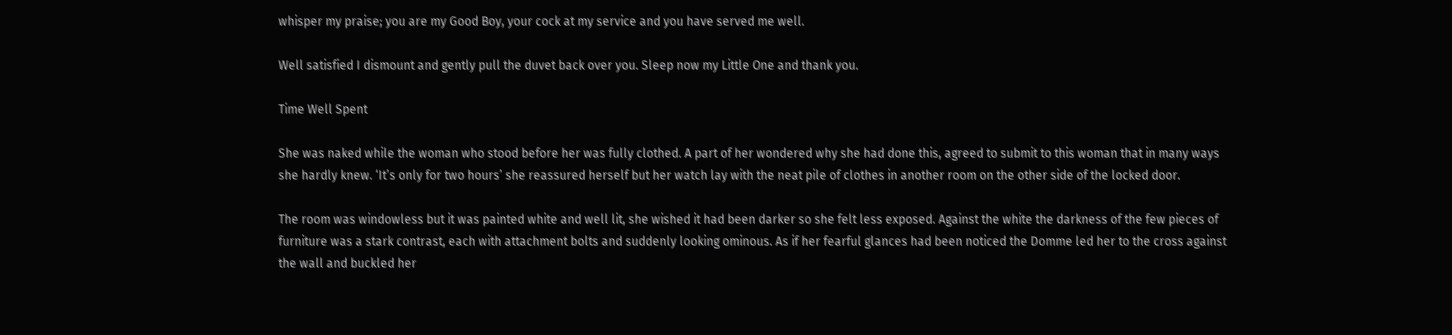whisper my praise; you are my Good Boy, your cock at my service and you have served me well.

Well satisfied I dismount and gently pull the duvet back over you. Sleep now my Little One and thank you.

Time Well Spent

She was naked while the woman who stood before her was fully clothed. A part of her wondered why she had done this, agreed to submit to this woman that in many ways she hardly knew. ‘It’s only for two hours’ she reassured herself but her watch lay with the neat pile of clothes in another room on the other side of the locked door.

The room was windowless but it was painted white and well lit, she wished it had been darker so she felt less exposed. Against the white the darkness of the few pieces of furniture was a stark contrast, each with attachment bolts and suddenly looking ominous. As if her fearful glances had been noticed the Domme led her to the cross against the wall and buckled her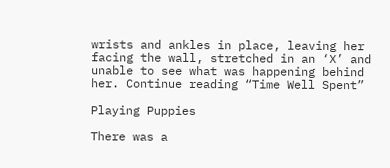wrists and ankles in place, leaving her facing the wall, stretched in an ‘X’ and unable to see what was happening behind her. Continue reading “Time Well Spent”

Playing Puppies

There was a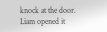knock at the door. Liam opened it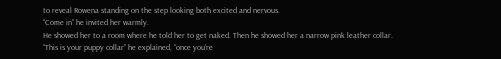to reveal Rowena standing on the step looking both excited and nervous.
“Come in” he invited her warmly.
He showed her to a room where he told her to get naked. Then he showed her a narrow pink leather collar.
“This is your puppy collar” he explained, “once you’re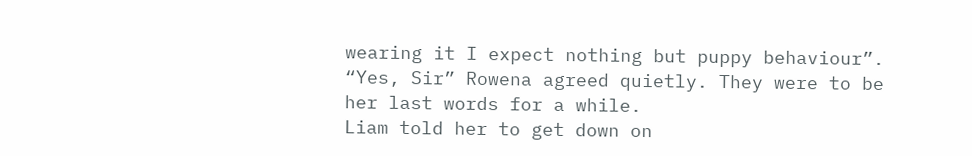wearing it I expect nothing but puppy behaviour”.
“Yes, Sir” Rowena agreed quietly. They were to be her last words for a while.
Liam told her to get down on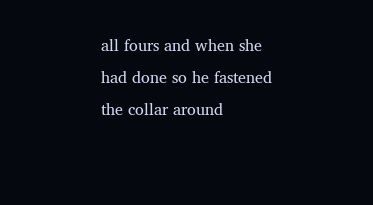all fours and when she had done so he fastened the collar around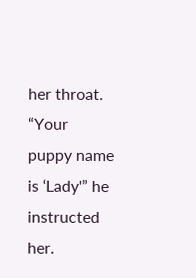her throat.
“Your puppy name is ‘Lady'” he instructed her.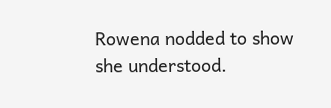Rowena nodded to show she understood.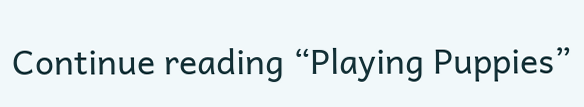Continue reading “Playing Puppies”